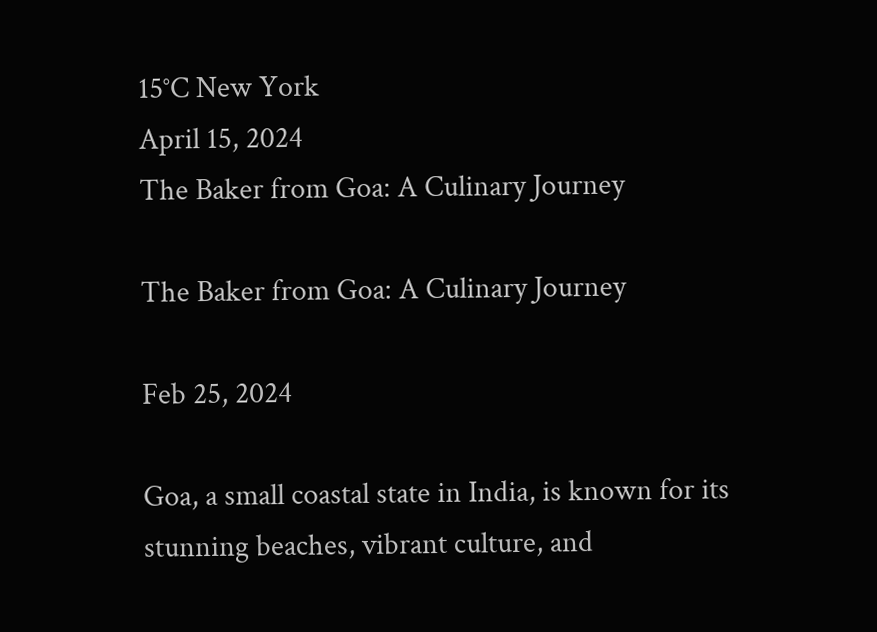15°C New York
April 15, 2024
The Baker from Goa: A Culinary Journey

The Baker from Goa: A Culinary Journey

Feb 25, 2024

Goa, a small coastal state in India, is known for its stunning beaches, vibrant culture, and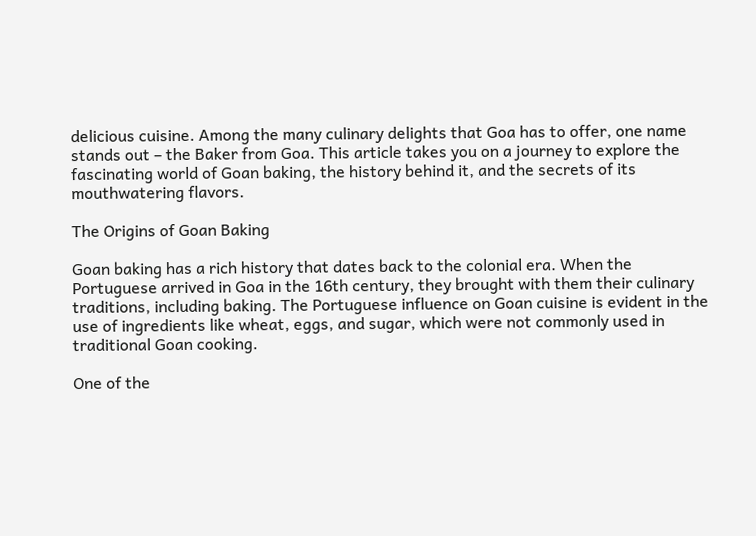delicious cuisine. Among the many culinary delights that Goa has to offer, one name stands out – the Baker from Goa. This article takes you on a journey to explore the fascinating world of Goan baking, the history behind it, and the secrets of its mouthwatering flavors.

The Origins of Goan Baking

Goan baking has a rich history that dates back to the colonial era. When the Portuguese arrived in Goa in the 16th century, they brought with them their culinary traditions, including baking. The Portuguese influence on Goan cuisine is evident in the use of ingredients like wheat, eggs, and sugar, which were not commonly used in traditional Goan cooking.

One of the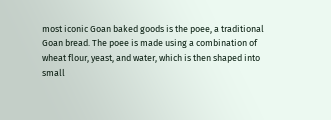most iconic Goan baked goods is the poee, a traditional Goan bread. The poee is made using a combination of wheat flour, yeast, and water, which is then shaped into small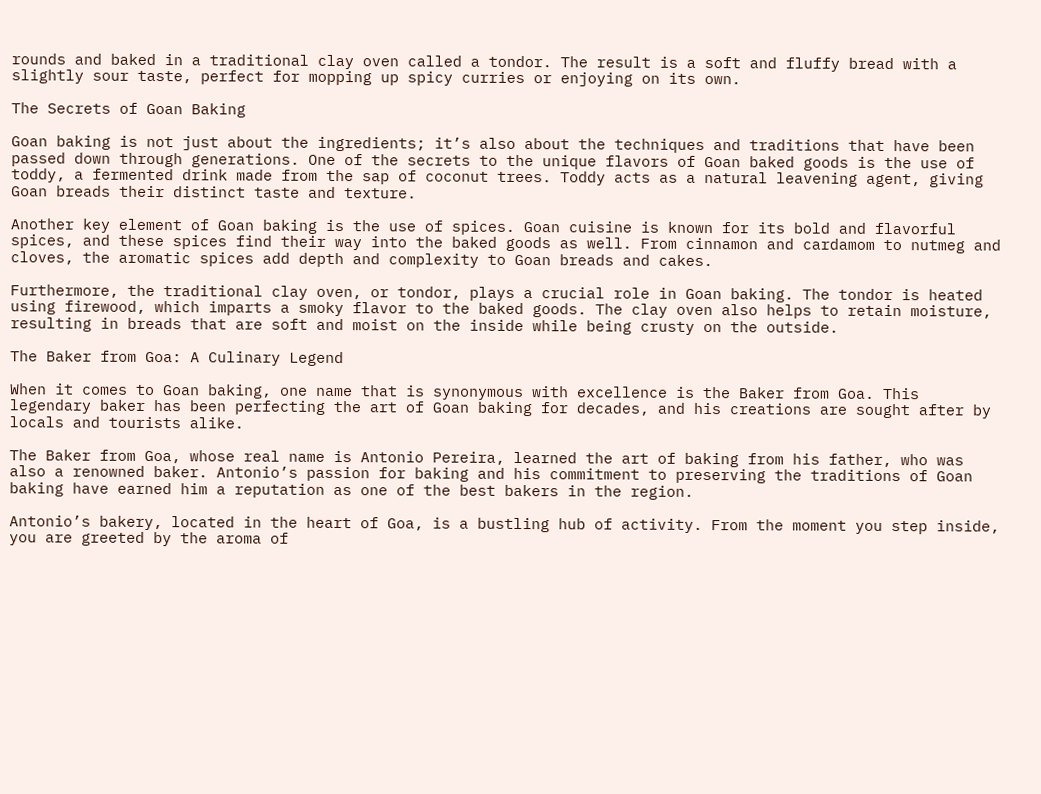rounds and baked in a traditional clay oven called a tondor. The result is a soft and fluffy bread with a slightly sour taste, perfect for mopping up spicy curries or enjoying on its own.

The Secrets of Goan Baking

Goan baking is not just about the ingredients; it’s also about the techniques and traditions that have been passed down through generations. One of the secrets to the unique flavors of Goan baked goods is the use of toddy, a fermented drink made from the sap of coconut trees. Toddy acts as a natural leavening agent, giving Goan breads their distinct taste and texture.

Another key element of Goan baking is the use of spices. Goan cuisine is known for its bold and flavorful spices, and these spices find their way into the baked goods as well. From cinnamon and cardamom to nutmeg and cloves, the aromatic spices add depth and complexity to Goan breads and cakes.

Furthermore, the traditional clay oven, or tondor, plays a crucial role in Goan baking. The tondor is heated using firewood, which imparts a smoky flavor to the baked goods. The clay oven also helps to retain moisture, resulting in breads that are soft and moist on the inside while being crusty on the outside.

The Baker from Goa: A Culinary Legend

When it comes to Goan baking, one name that is synonymous with excellence is the Baker from Goa. This legendary baker has been perfecting the art of Goan baking for decades, and his creations are sought after by locals and tourists alike.

The Baker from Goa, whose real name is Antonio Pereira, learned the art of baking from his father, who was also a renowned baker. Antonio’s passion for baking and his commitment to preserving the traditions of Goan baking have earned him a reputation as one of the best bakers in the region.

Antonio’s bakery, located in the heart of Goa, is a bustling hub of activity. From the moment you step inside, you are greeted by the aroma of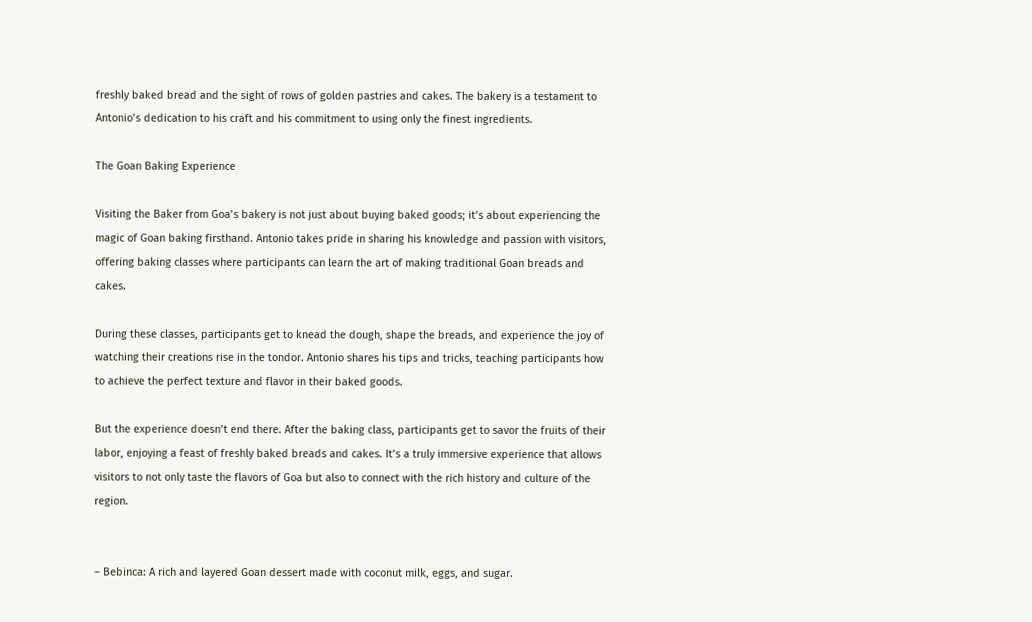freshly baked bread and the sight of rows of golden pastries and cakes. The bakery is a testament to Antonio’s dedication to his craft and his commitment to using only the finest ingredients.

The Goan Baking Experience

Visiting the Baker from Goa’s bakery is not just about buying baked goods; it’s about experiencing the magic of Goan baking firsthand. Antonio takes pride in sharing his knowledge and passion with visitors, offering baking classes where participants can learn the art of making traditional Goan breads and cakes.

During these classes, participants get to knead the dough, shape the breads, and experience the joy of watching their creations rise in the tondor. Antonio shares his tips and tricks, teaching participants how to achieve the perfect texture and flavor in their baked goods.

But the experience doesn’t end there. After the baking class, participants get to savor the fruits of their labor, enjoying a feast of freshly baked breads and cakes. It’s a truly immersive experience that allows visitors to not only taste the flavors of Goa but also to connect with the rich history and culture of the region.


– Bebinca: A rich and layered Goan dessert made with coconut milk, eggs, and sugar.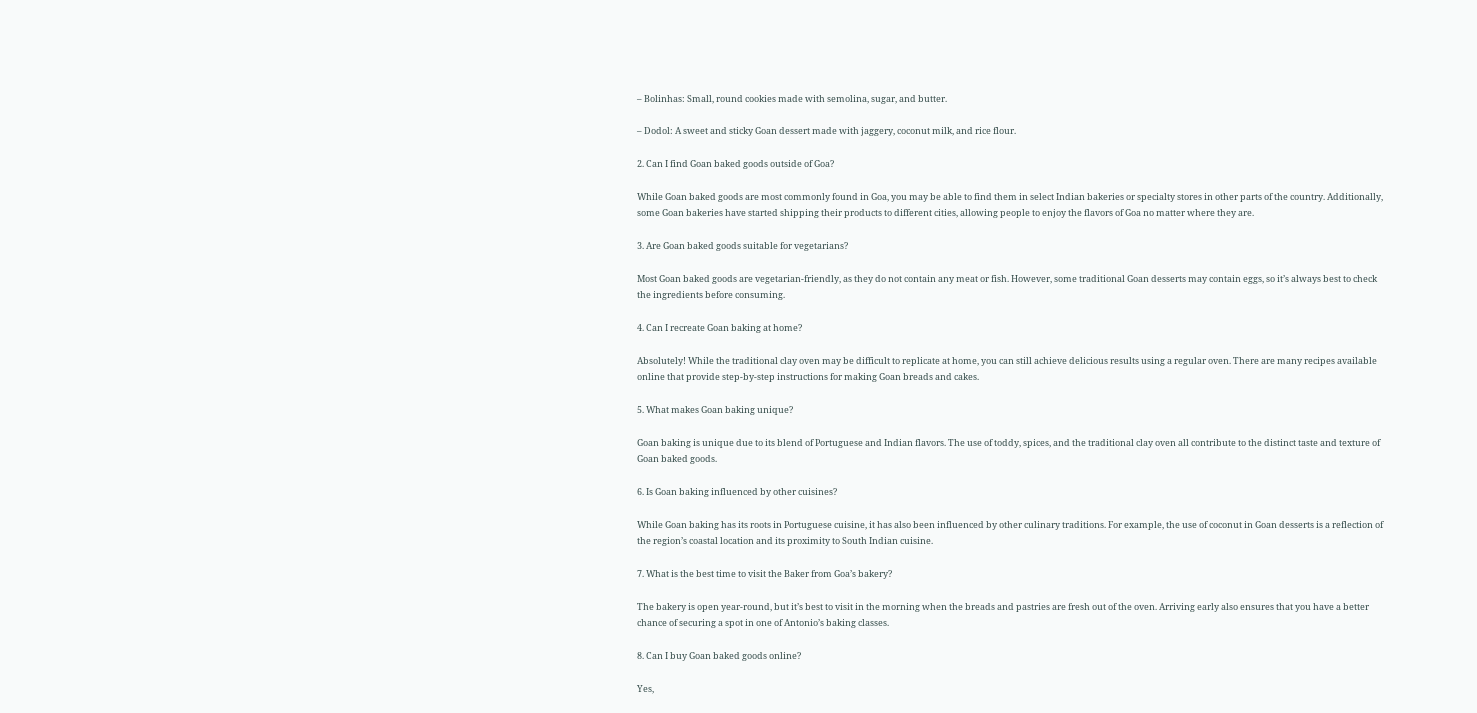– Bolinhas: Small, round cookies made with semolina, sugar, and butter.

– Dodol: A sweet and sticky Goan dessert made with jaggery, coconut milk, and rice flour.

2. Can I find Goan baked goods outside of Goa?

While Goan baked goods are most commonly found in Goa, you may be able to find them in select Indian bakeries or specialty stores in other parts of the country. Additionally, some Goan bakeries have started shipping their products to different cities, allowing people to enjoy the flavors of Goa no matter where they are.

3. Are Goan baked goods suitable for vegetarians?

Most Goan baked goods are vegetarian-friendly, as they do not contain any meat or fish. However, some traditional Goan desserts may contain eggs, so it’s always best to check the ingredients before consuming.

4. Can I recreate Goan baking at home?

Absolutely! While the traditional clay oven may be difficult to replicate at home, you can still achieve delicious results using a regular oven. There are many recipes available online that provide step-by-step instructions for making Goan breads and cakes.

5. What makes Goan baking unique?

Goan baking is unique due to its blend of Portuguese and Indian flavors. The use of toddy, spices, and the traditional clay oven all contribute to the distinct taste and texture of Goan baked goods.

6. Is Goan baking influenced by other cuisines?

While Goan baking has its roots in Portuguese cuisine, it has also been influenced by other culinary traditions. For example, the use of coconut in Goan desserts is a reflection of the region’s coastal location and its proximity to South Indian cuisine.

7. What is the best time to visit the Baker from Goa’s bakery?

The bakery is open year-round, but it’s best to visit in the morning when the breads and pastries are fresh out of the oven. Arriving early also ensures that you have a better chance of securing a spot in one of Antonio’s baking classes.

8. Can I buy Goan baked goods online?

Yes,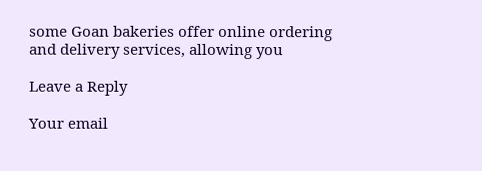some Goan bakeries offer online ordering and delivery services, allowing you

Leave a Reply

Your email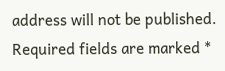address will not be published. Required fields are marked *